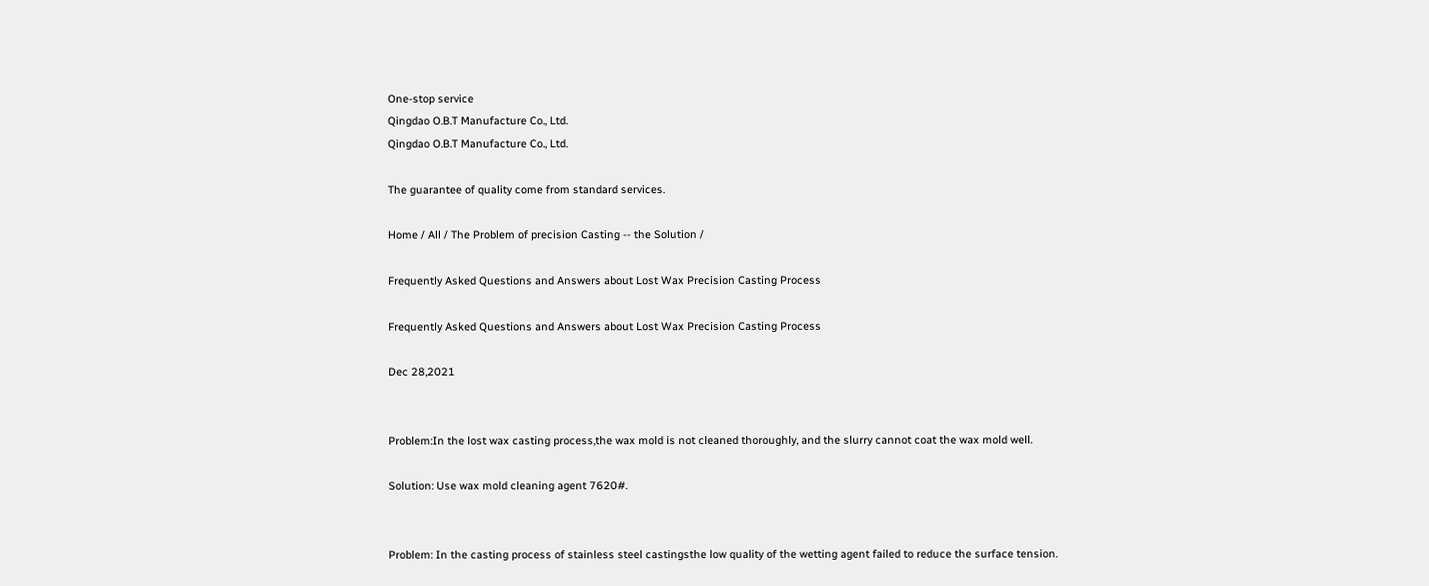One-stop service
Qingdao O.B.T Manufacture Co., Ltd.
Qingdao O.B.T Manufacture Co., Ltd.

The guarantee of quality come from standard services.

Home / All / The Problem of precision Casting -- the Solution /

Frequently Asked Questions and Answers about Lost Wax Precision Casting Process

Frequently Asked Questions and Answers about Lost Wax Precision Casting Process

Dec 28,2021


Problem:In the lost wax casting process,the wax mold is not cleaned thoroughly, and the slurry cannot coat the wax mold well.

Solution: Use wax mold cleaning agent 7620#.


Problem: In the casting process of stainless steel castingsthe low quality of the wetting agent failed to reduce the surface tension.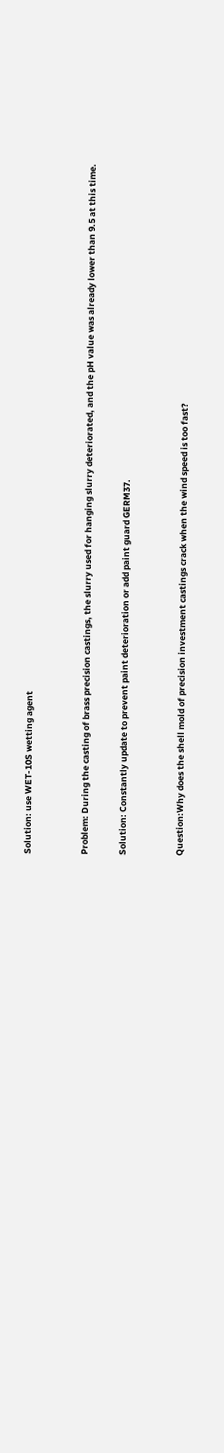Solution: use WET-10S wetting agent


Problem: During the casting of brass precision castings, the slurry used for hanging slurry deteriorated, and the pH value was already lower than 9.5 at this time.

Solution: Constantly update to prevent paint deterioration or add paint guard GERM37.


Question:Why does the shell mold of precision investment castings crack when the wind speed is too fast?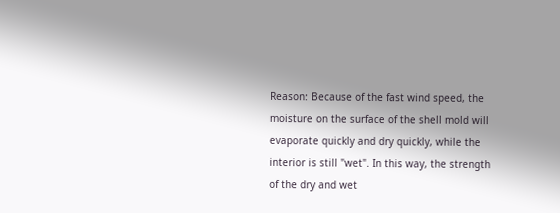Reason: Because of the fast wind speed, the moisture on the surface of the shell mold will evaporate quickly and dry quickly, while the interior is still "wet". In this way, the strength of the dry and wet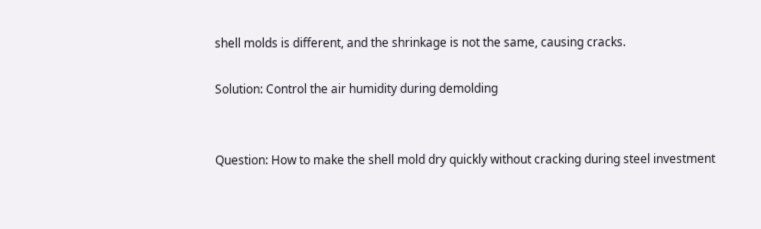shell molds is different, and the shrinkage is not the same, causing cracks.

Solution: Control the air humidity during demolding


Question: How to make the shell mold dry quickly without cracking during steel investment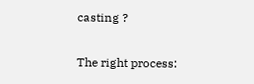casting ?

The right process: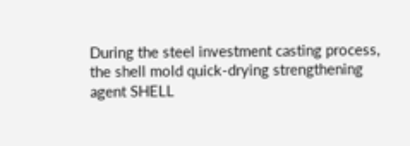During the steel investment casting process, the shell mold quick-drying strengthening agent SHELL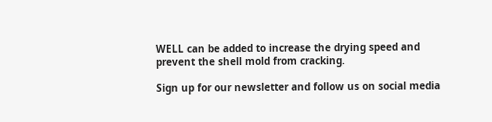WELL can be added to increase the drying speed and prevent the shell mold from cracking.

Sign up for our newsletter and follow us on social media